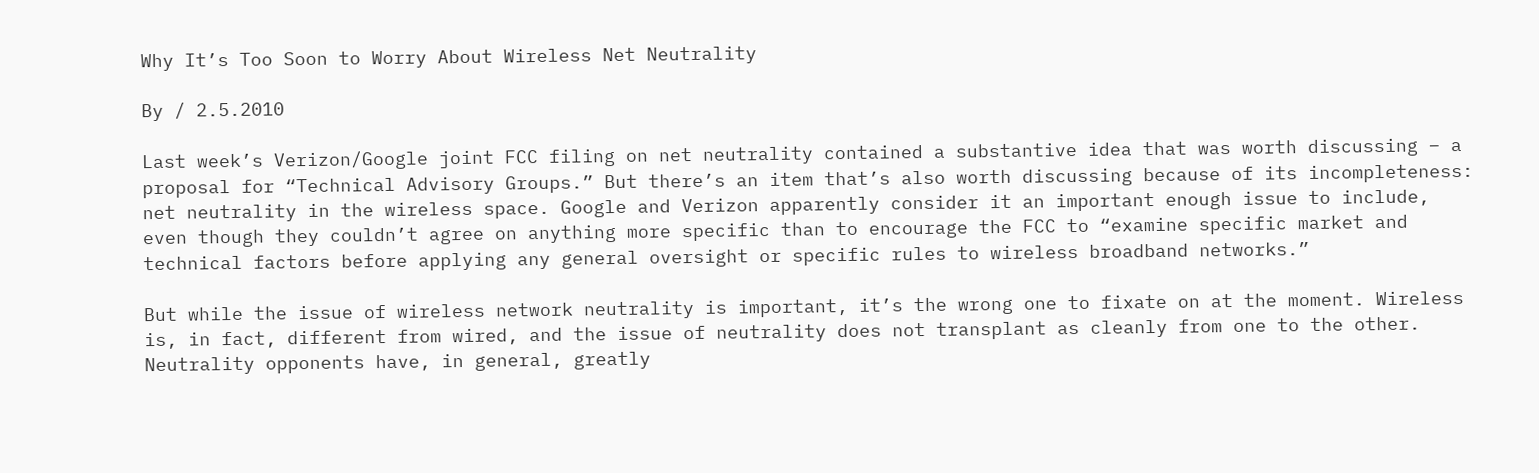Why It’s Too Soon to Worry About Wireless Net Neutrality

By / 2.5.2010

Last week’s Verizon/Google joint FCC filing on net neutrality contained a substantive idea that was worth discussing – a proposal for “Technical Advisory Groups.” But there’s an item that’s also worth discussing because of its incompleteness: net neutrality in the wireless space. Google and Verizon apparently consider it an important enough issue to include, even though they couldn’t agree on anything more specific than to encourage the FCC to “examine specific market and technical factors before applying any general oversight or specific rules to wireless broadband networks.”

But while the issue of wireless network neutrality is important, it’s the wrong one to fixate on at the moment. Wireless is, in fact, different from wired, and the issue of neutrality does not transplant as cleanly from one to the other. Neutrality opponents have, in general, greatly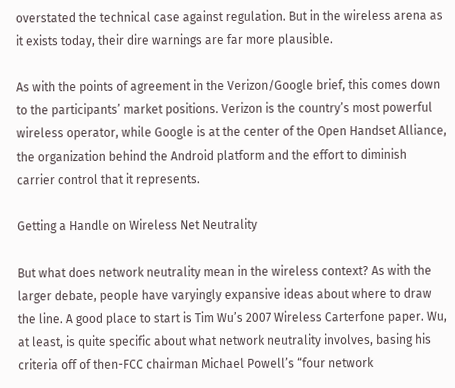overstated the technical case against regulation. But in the wireless arena as it exists today, their dire warnings are far more plausible.

As with the points of agreement in the Verizon/Google brief, this comes down to the participants’ market positions. Verizon is the country’s most powerful wireless operator, while Google is at the center of the Open Handset Alliance, the organization behind the Android platform and the effort to diminish carrier control that it represents.

Getting a Handle on Wireless Net Neutrality

But what does network neutrality mean in the wireless context? As with the larger debate, people have varyingly expansive ideas about where to draw the line. A good place to start is Tim Wu’s 2007 Wireless Carterfone paper. Wu, at least, is quite specific about what network neutrality involves, basing his criteria off of then-FCC chairman Michael Powell’s “four network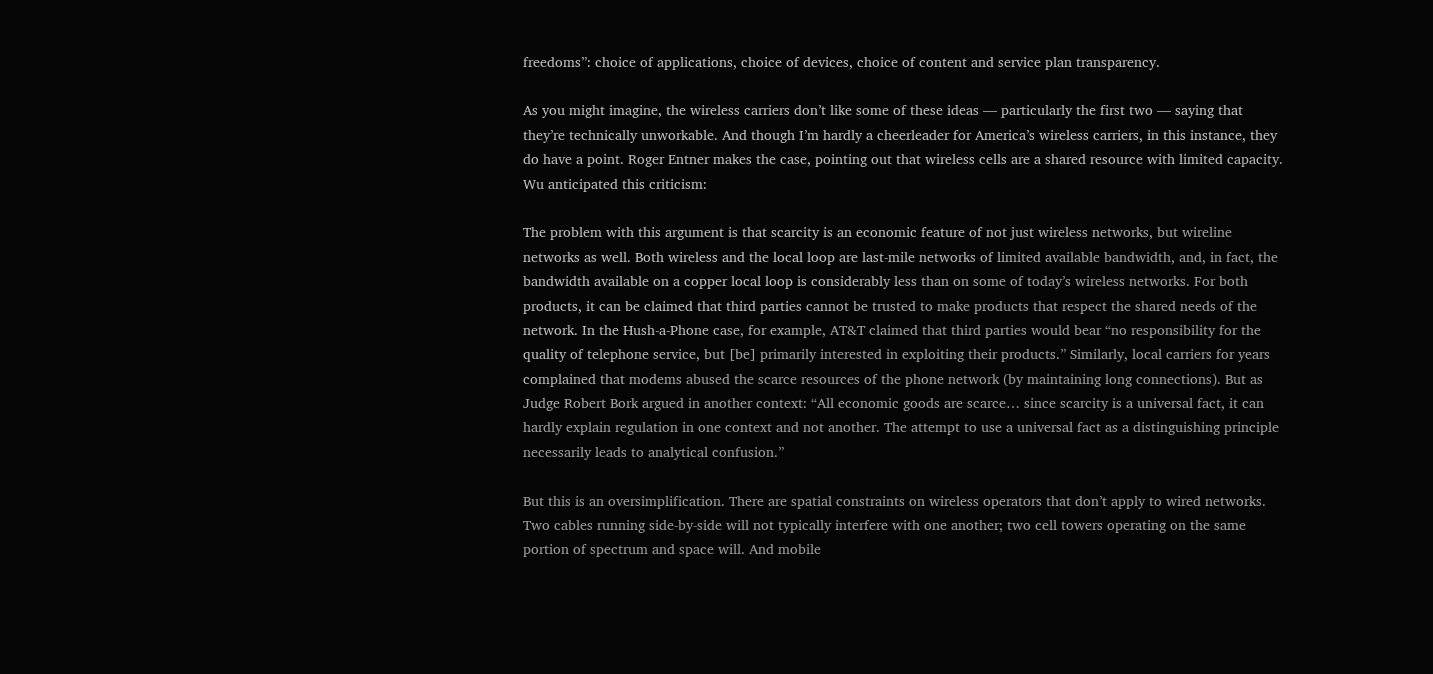freedoms”: choice of applications, choice of devices, choice of content and service plan transparency.

As you might imagine, the wireless carriers don’t like some of these ideas — particularly the first two — saying that they’re technically unworkable. And though I’m hardly a cheerleader for America’s wireless carriers, in this instance, they do have a point. Roger Entner makes the case, pointing out that wireless cells are a shared resource with limited capacity. Wu anticipated this criticism:

The problem with this argument is that scarcity is an economic feature of not just wireless networks, but wireline networks as well. Both wireless and the local loop are last-mile networks of limited available bandwidth, and, in fact, the bandwidth available on a copper local loop is considerably less than on some of today’s wireless networks. For both products, it can be claimed that third parties cannot be trusted to make products that respect the shared needs of the network. In the Hush-a-Phone case, for example, AT&T claimed that third parties would bear “no responsibility for the quality of telephone service, but [be] primarily interested in exploiting their products.” Similarly, local carriers for years complained that modems abused the scarce resources of the phone network (by maintaining long connections). But as Judge Robert Bork argued in another context: “All economic goods are scarce… since scarcity is a universal fact, it can hardly explain regulation in one context and not another. The attempt to use a universal fact as a distinguishing principle necessarily leads to analytical confusion.”

But this is an oversimplification. There are spatial constraints on wireless operators that don’t apply to wired networks. Two cables running side-by-side will not typically interfere with one another; two cell towers operating on the same portion of spectrum and space will. And mobile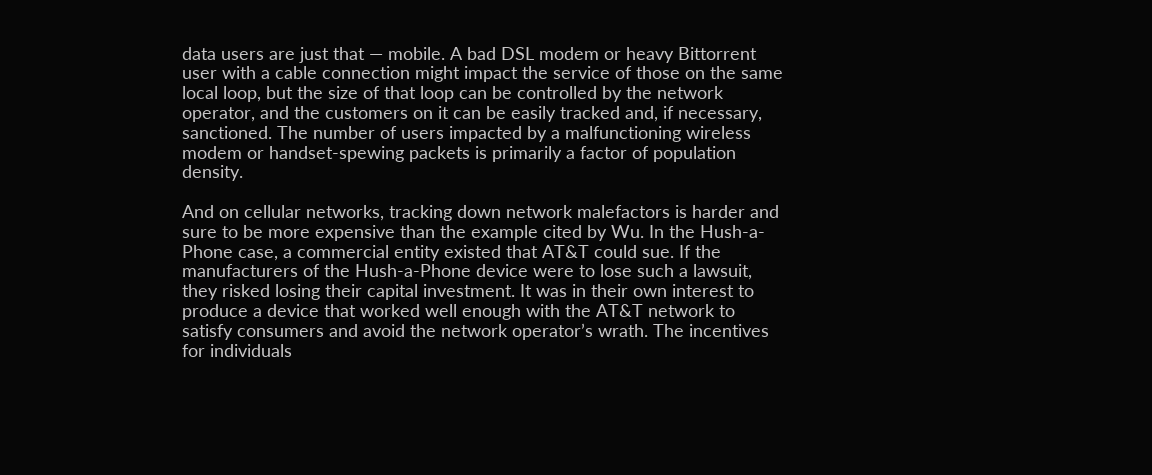data users are just that — mobile. A bad DSL modem or heavy Bittorrent user with a cable connection might impact the service of those on the same local loop, but the size of that loop can be controlled by the network operator, and the customers on it can be easily tracked and, if necessary, sanctioned. The number of users impacted by a malfunctioning wireless modem or handset-spewing packets is primarily a factor of population density.

And on cellular networks, tracking down network malefactors is harder and sure to be more expensive than the example cited by Wu. In the Hush-a-Phone case, a commercial entity existed that AT&T could sue. If the manufacturers of the Hush-a-Phone device were to lose such a lawsuit, they risked losing their capital investment. It was in their own interest to produce a device that worked well enough with the AT&T network to satisfy consumers and avoid the network operator’s wrath. The incentives for individuals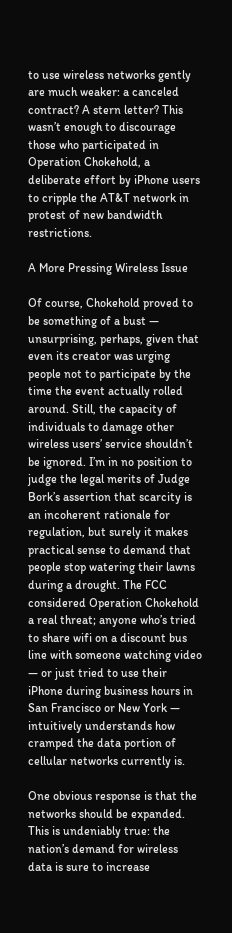to use wireless networks gently are much weaker: a canceled contract? A stern letter? This wasn’t enough to discourage those who participated in Operation Chokehold, a deliberate effort by iPhone users to cripple the AT&T network in protest of new bandwidth restrictions.

A More Pressing Wireless Issue

Of course, Chokehold proved to be something of a bust — unsurprising, perhaps, given that even its creator was urging people not to participate by the time the event actually rolled around. Still, the capacity of individuals to damage other wireless users’ service shouldn’t be ignored. I’m in no position to judge the legal merits of Judge Bork’s assertion that scarcity is an incoherent rationale for regulation, but surely it makes practical sense to demand that people stop watering their lawns during a drought. The FCC considered Operation Chokehold a real threat; anyone who’s tried to share wifi on a discount bus line with someone watching video — or just tried to use their iPhone during business hours in San Francisco or New York — intuitively understands how cramped the data portion of cellular networks currently is.

One obvious response is that the networks should be expanded. This is undeniably true: the nation’s demand for wireless data is sure to increase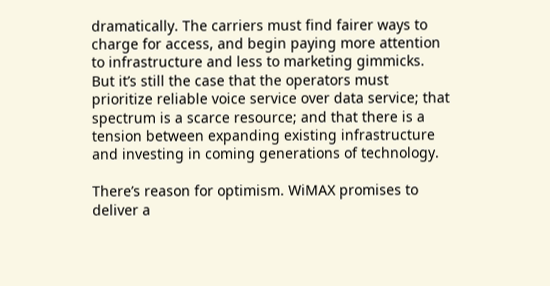dramatically. The carriers must find fairer ways to charge for access, and begin paying more attention to infrastructure and less to marketing gimmicks. But it’s still the case that the operators must prioritize reliable voice service over data service; that spectrum is a scarce resource; and that there is a tension between expanding existing infrastructure and investing in coming generations of technology.

There’s reason for optimism. WiMAX promises to deliver a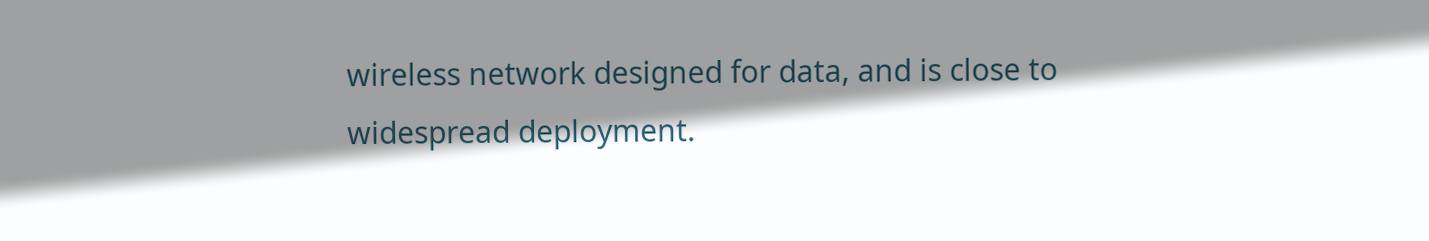wireless network designed for data, and is close to widespread deployment.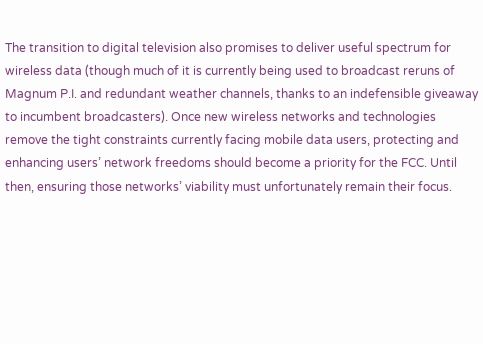The transition to digital television also promises to deliver useful spectrum for wireless data (though much of it is currently being used to broadcast reruns of Magnum P.I. and redundant weather channels, thanks to an indefensible giveaway to incumbent broadcasters). Once new wireless networks and technologies remove the tight constraints currently facing mobile data users, protecting and enhancing users’ network freedoms should become a priority for the FCC. Until then, ensuring those networks’ viability must unfortunately remain their focus.